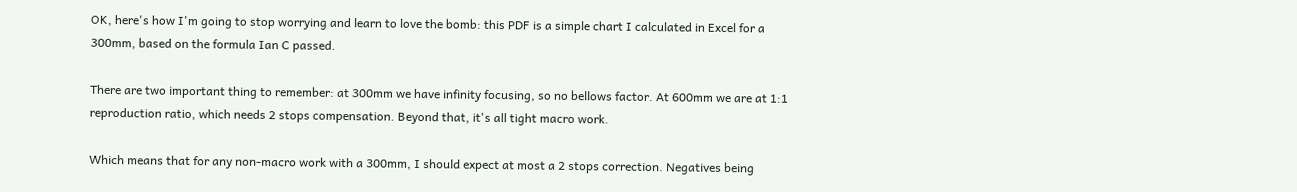OK, here's how I'm going to stop worrying and learn to love the bomb: this PDF is a simple chart I calculated in Excel for a 300mm, based on the formula Ian C passed.

There are two important thing to remember: at 300mm we have infinity focusing, so no bellows factor. At 600mm we are at 1:1 reproduction ratio, which needs 2 stops compensation. Beyond that, it's all tight macro work.

Which means that for any non-macro work with a 300mm, I should expect at most a 2 stops correction. Negatives being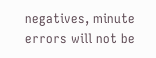negatives, minute errors will not be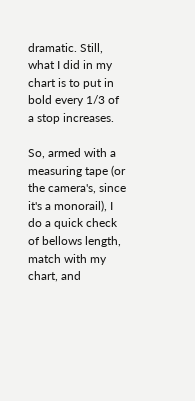dramatic. Still, what I did in my chart is to put in bold every 1/3 of a stop increases.

So, armed with a measuring tape (or the camera's, since it's a monorail), I do a quick check of bellows length, match with my chart, and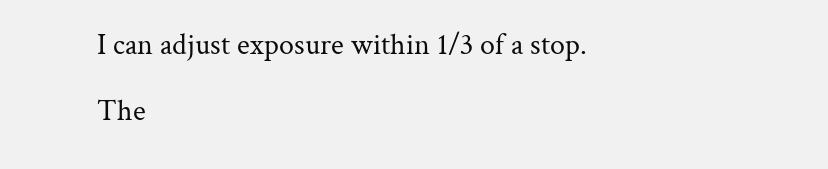I can adjust exposure within 1/3 of a stop.

The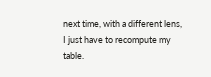next time, with a different lens, I just have to recompute my table.